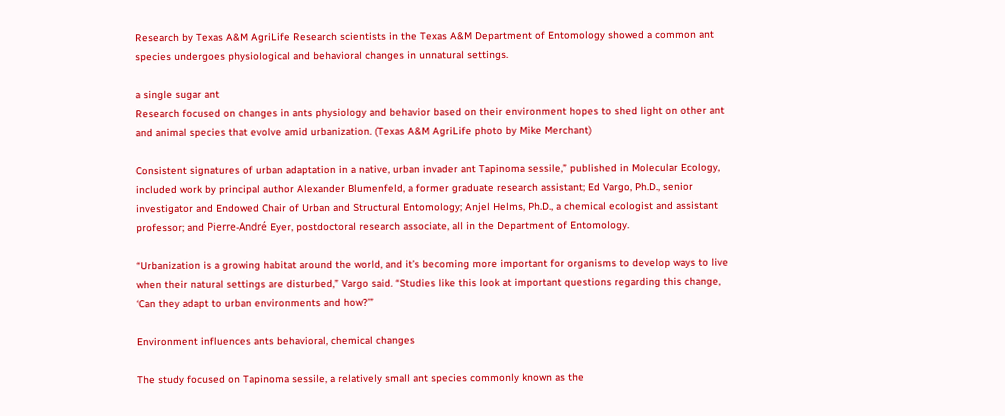Research by Texas A&M AgriLife Research scientists in the Texas A&M Department of Entomology showed a common ant species undergoes physiological and behavioral changes in unnatural settings.

a single sugar ant
Research focused on changes in ants physiology and behavior based on their environment hopes to shed light on other ant and animal species that evolve amid urbanization. (Texas A&M AgriLife photo by Mike Merchant)

Consistent signatures of urban adaptation in a native, urban invader ant Tapinoma sessile,” published in Molecular Ecology, included work by principal author Alexander Blumenfeld, a former graduate research assistant; Ed Vargo, Ph.D., senior investigator and Endowed Chair of Urban and Structural Entomology; Anjel Helms, Ph.D., a chemical ecologist and assistant professor; and Pierre-André Eyer, postdoctoral research associate, all in the Department of Entomology.

“Urbanization is a growing habitat around the world, and it’s becoming more important for organisms to develop ways to live when their natural settings are disturbed,” Vargo said. “Studies like this look at important questions regarding this change, ‘Can they adapt to urban environments and how?’”

Environment influences ants behavioral, chemical changes

The study focused on Tapinoma sessile, a relatively small ant species commonly known as the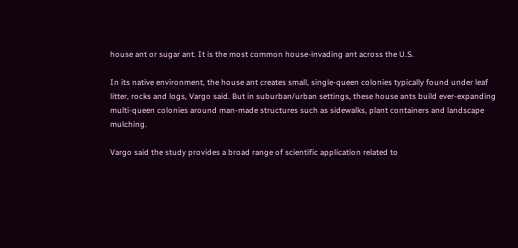house ant or sugar ant. It is the most common house-invading ant across the U.S.

In its native environment, the house ant creates small, single-queen colonies typically found under leaf litter, rocks and logs, Vargo said. But in suburban/urban settings, these house ants build ever-expanding multi-queen colonies around man-made structures such as sidewalks, plant containers and landscape mulching.

Vargo said the study provides a broad range of scientific application related to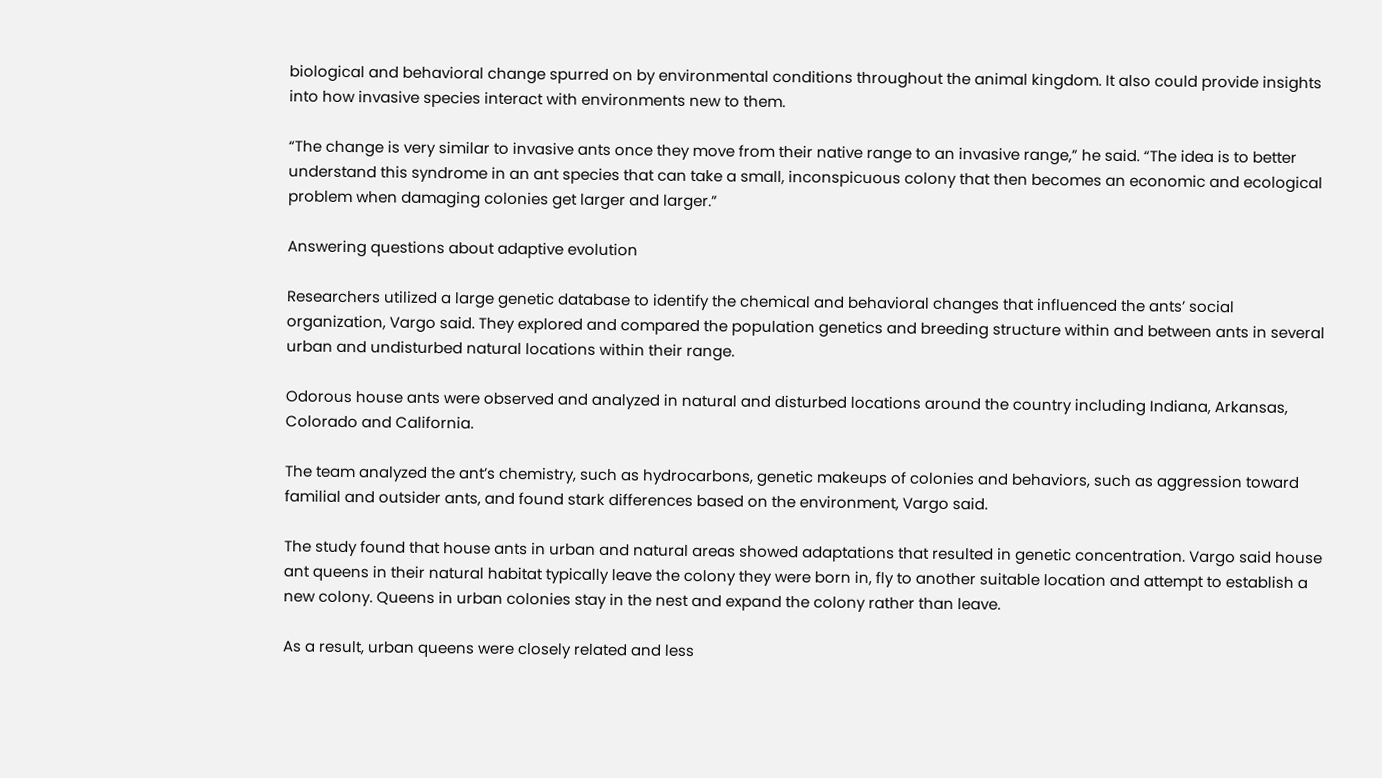biological and behavioral change spurred on by environmental conditions throughout the animal kingdom. It also could provide insights into how invasive species interact with environments new to them.

“The change is very similar to invasive ants once they move from their native range to an invasive range,” he said. “The idea is to better understand this syndrome in an ant species that can take a small, inconspicuous colony that then becomes an economic and ecological problem when damaging colonies get larger and larger.”

Answering questions about adaptive evolution

Researchers utilized a large genetic database to identify the chemical and behavioral changes that influenced the ants’ social organization, Vargo said. They explored and compared the population genetics and breeding structure within and between ants in several urban and undisturbed natural locations within their range.

Odorous house ants were observed and analyzed in natural and disturbed locations around the country including Indiana, Arkansas, Colorado and California.

The team analyzed the ant’s chemistry, such as hydrocarbons, genetic makeups of colonies and behaviors, such as aggression toward familial and outsider ants, and found stark differences based on the environment, Vargo said.

The study found that house ants in urban and natural areas showed adaptations that resulted in genetic concentration. Vargo said house ant queens in their natural habitat typically leave the colony they were born in, fly to another suitable location and attempt to establish a new colony. Queens in urban colonies stay in the nest and expand the colony rather than leave.

As a result, urban queens were closely related and less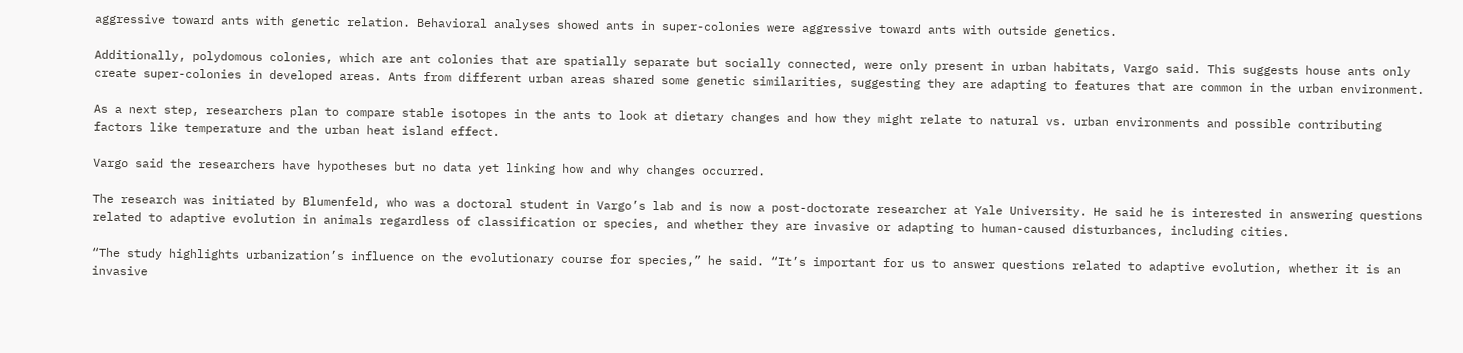aggressive toward ants with genetic relation. Behavioral analyses showed ants in super-colonies were aggressive toward ants with outside genetics.

Additionally, polydomous colonies, which are ant colonies that are spatially separate but socially connected, were only present in urban habitats, Vargo said. This suggests house ants only create super-colonies in developed areas. Ants from different urban areas shared some genetic similarities, suggesting they are adapting to features that are common in the urban environment.

As a next step, researchers plan to compare stable isotopes in the ants to look at dietary changes and how they might relate to natural vs. urban environments and possible contributing factors like temperature and the urban heat island effect.

Vargo said the researchers have hypotheses but no data yet linking how and why changes occurred.

The research was initiated by Blumenfeld, who was a doctoral student in Vargo’s lab and is now a post-doctorate researcher at Yale University. He said he is interested in answering questions related to adaptive evolution in animals regardless of classification or species, and whether they are invasive or adapting to human-caused disturbances, including cities.

“The study highlights urbanization’s influence on the evolutionary course for species,” he said. “It’s important for us to answer questions related to adaptive evolution, whether it is an invasive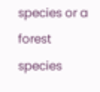species or a forest species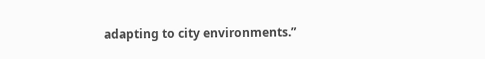adapting to city environments.”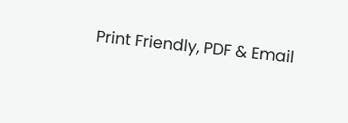Print Friendly, PDF & Email